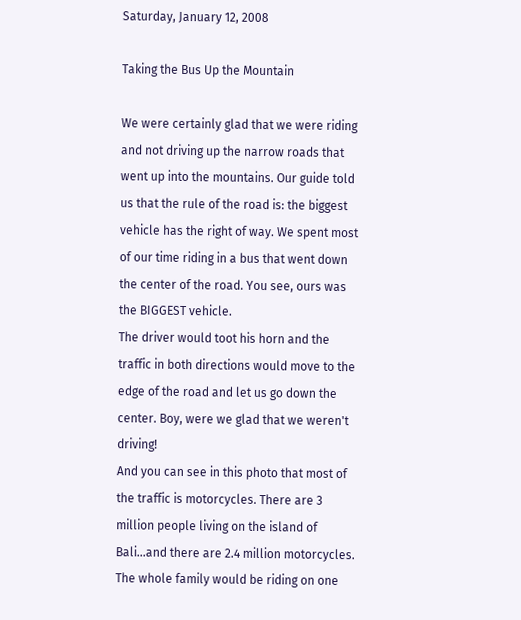Saturday, January 12, 2008

Taking the Bus Up the Mountain

We were certainly glad that we were riding and not driving up the narrow roads that went up into the mountains. Our guide told us that the rule of the road is: the biggest vehicle has the right of way. We spent most of our time riding in a bus that went down the center of the road. You see, ours was the BIGGEST vehicle.
The driver would toot his horn and the traffic in both directions would move to the edge of the road and let us go down the center. Boy, were we glad that we weren't driving!
And you can see in this photo that most of the traffic is motorcycles. There are 3 million people living on the island of Bali...and there are 2.4 million motorcycles. The whole family would be riding on one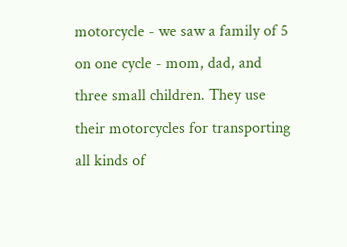motorcycle - we saw a family of 5 on one cycle - mom, dad, and three small children. They use their motorcycles for transporting all kinds of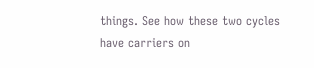things. See how these two cycles have carriers on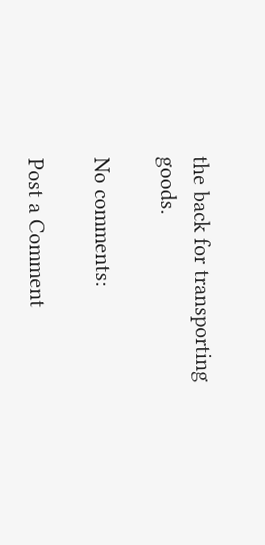the back for transporting goods.

No comments:

Post a Comment